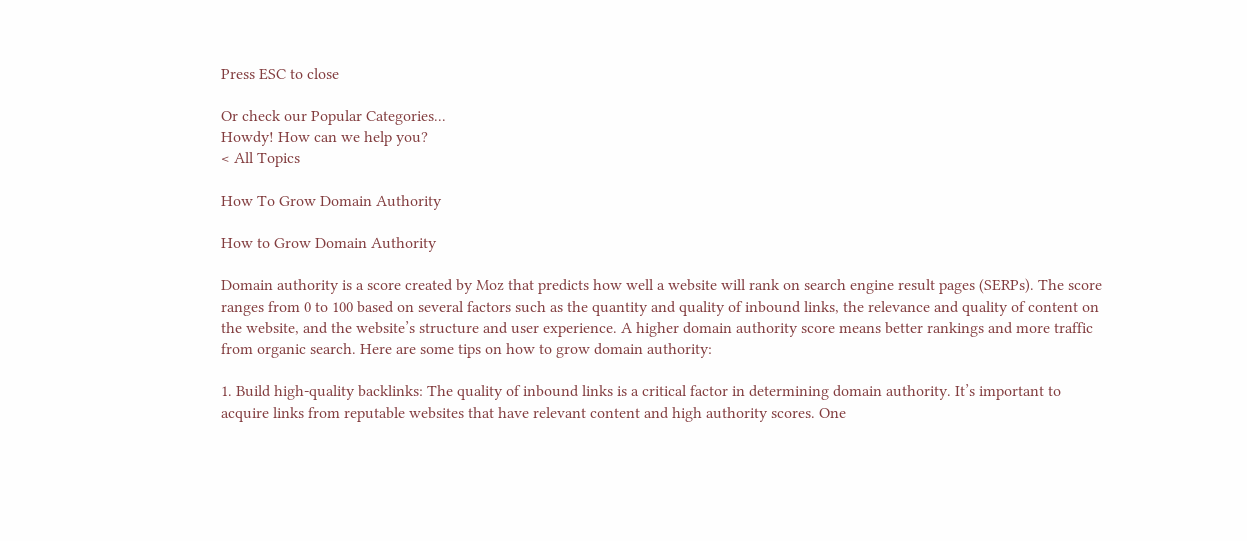Press ESC to close

Or check our Popular Categories...
Howdy! How can we help you?
< All Topics

How To Grow Domain Authority

How to Grow Domain Authority

Domain authority is a score created by Moz that predicts how well a website will rank on search engine result pages (SERPs). The score ranges from 0 to 100 based on several factors such as the quantity and quality of inbound links, the relevance and quality of content on the website, and the website’s structure and user experience. A higher domain authority score means better rankings and more traffic from organic search. Here are some tips on how to grow domain authority:

1. Build high-quality backlinks: The quality of inbound links is a critical factor in determining domain authority. It’s important to acquire links from reputable websites that have relevant content and high authority scores. One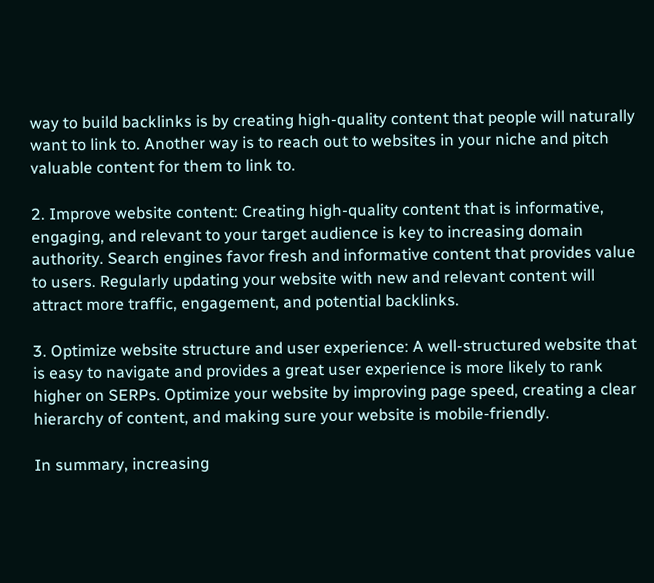way to build backlinks is by creating high-quality content that people will naturally want to link to. Another way is to reach out to websites in your niche and pitch valuable content for them to link to.

2. Improve website content: Creating high-quality content that is informative, engaging, and relevant to your target audience is key to increasing domain authority. Search engines favor fresh and informative content that provides value to users. Regularly updating your website with new and relevant content will attract more traffic, engagement, and potential backlinks.

3. Optimize website structure and user experience: A well-structured website that is easy to navigate and provides a great user experience is more likely to rank higher on SERPs. Optimize your website by improving page speed, creating a clear hierarchy of content, and making sure your website is mobile-friendly.

In summary, increasing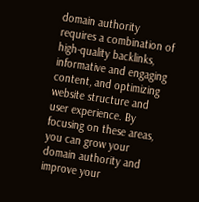domain authority requires a combination of high-quality backlinks, informative and engaging content, and optimizing website structure and user experience. By focusing on these areas, you can grow your domain authority and improve your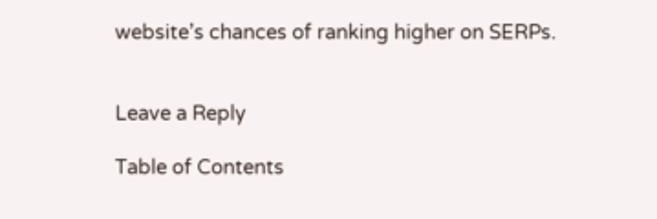website’s chances of ranking higher on SERPs.


Leave a Reply

Table of Contents